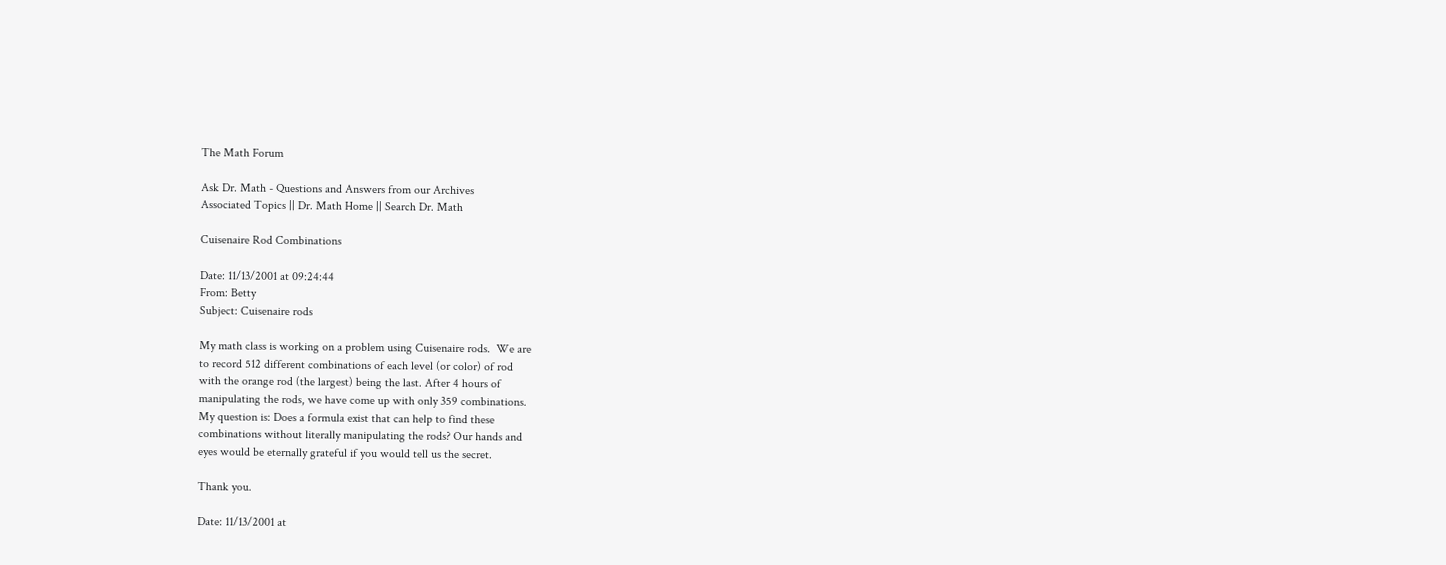The Math Forum

Ask Dr. Math - Questions and Answers from our Archives
Associated Topics || Dr. Math Home || Search Dr. Math

Cuisenaire Rod Combinations

Date: 11/13/2001 at 09:24:44
From: Betty
Subject: Cuisenaire rods

My math class is working on a problem using Cuisenaire rods.  We are
to record 512 different combinations of each level (or color) of rod
with the orange rod (the largest) being the last. After 4 hours of
manipulating the rods, we have come up with only 359 combinations.
My question is: Does a formula exist that can help to find these
combinations without literally manipulating the rods? Our hands and
eyes would be eternally grateful if you would tell us the secret.

Thank you.

Date: 11/13/2001 at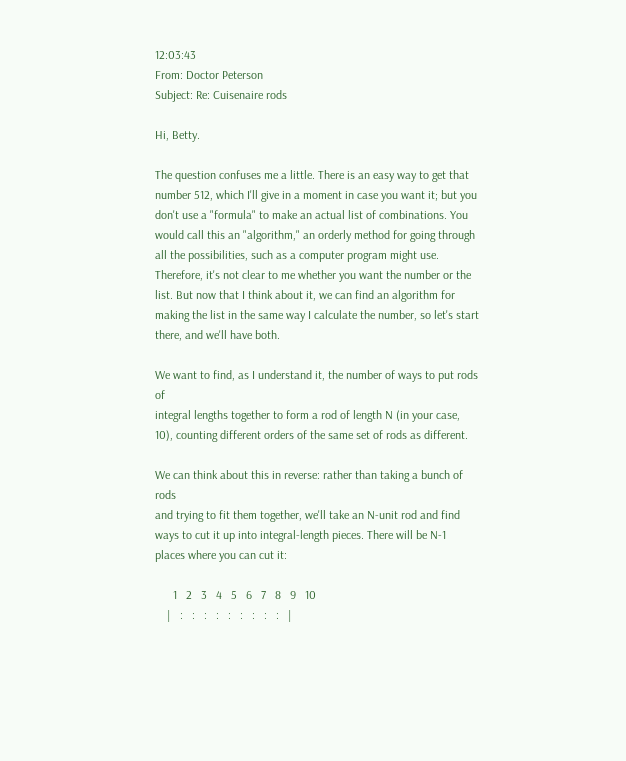12:03:43
From: Doctor Peterson
Subject: Re: Cuisenaire rods

Hi, Betty.

The question confuses me a little. There is an easy way to get that
number 512, which I'll give in a moment in case you want it; but you
don't use a "formula" to make an actual list of combinations. You
would call this an "algorithm," an orderly method for going through
all the possibilities, such as a computer program might use.
Therefore, it's not clear to me whether you want the number or the
list. But now that I think about it, we can find an algorithm for
making the list in the same way I calculate the number, so let's start
there, and we'll have both.

We want to find, as I understand it, the number of ways to put rods of
integral lengths together to form a rod of length N (in your case,
10), counting different orders of the same set of rods as different.

We can think about this in reverse: rather than taking a bunch of rods
and trying to fit them together, we'll take an N-unit rod and find
ways to cut it up into integral-length pieces. There will be N-1
places where you can cut it:

      1   2   3   4   5   6   7   8   9   10
    |   :   :   :   :   :   :   :   :   :   |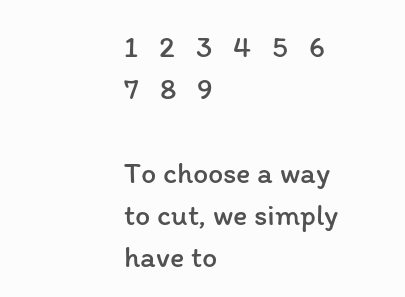1   2   3   4   5   6   7   8   9

To choose a way to cut, we simply have to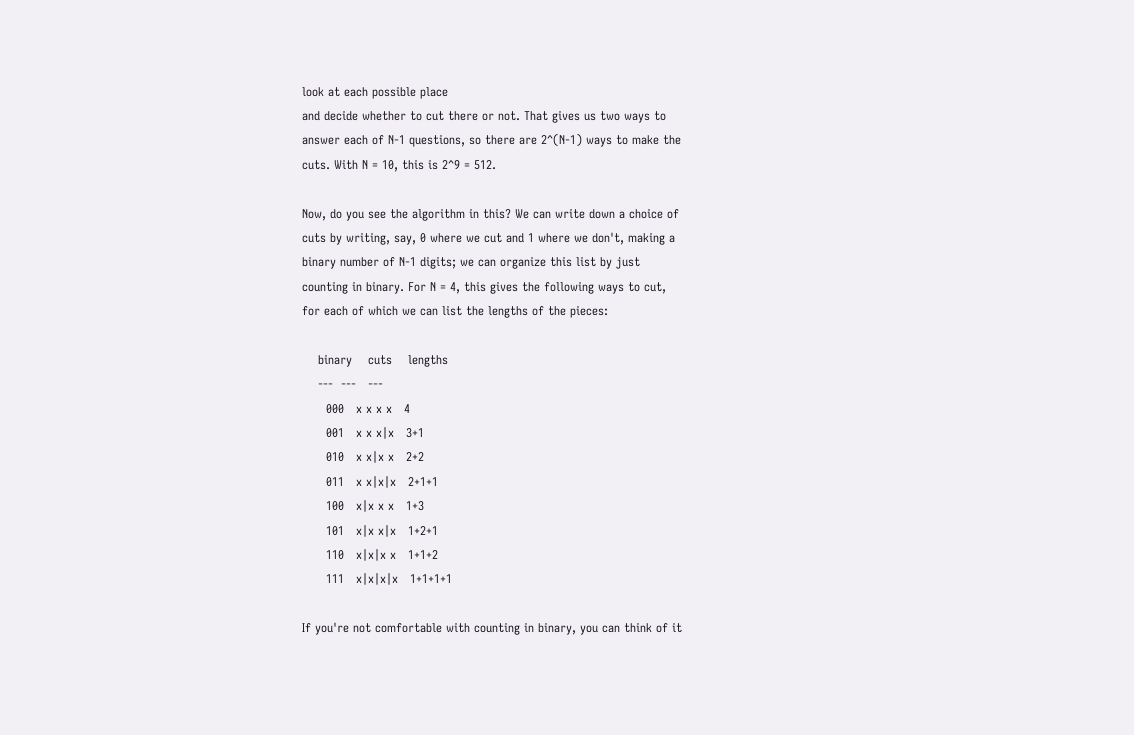look at each possible place
and decide whether to cut there or not. That gives us two ways to
answer each of N-1 questions, so there are 2^(N-1) ways to make the
cuts. With N = 10, this is 2^9 = 512.

Now, do you see the algorithm in this? We can write down a choice of
cuts by writing, say, 0 where we cut and 1 where we don't, making a
binary number of N-1 digits; we can organize this list by just
counting in binary. For N = 4, this gives the following ways to cut,
for each of which we can list the lengths of the pieces:

    binary    cuts    lengths
    ---  ---   ---
      000   x x x x   4
      001   x x x|x   3+1
      010   x x|x x   2+2
      011   x x|x|x   2+1+1
      100   x|x x x   1+3
      101   x|x x|x   1+2+1
      110   x|x|x x   1+1+2
      111   x|x|x|x   1+1+1+1

If you're not comfortable with counting in binary, you can think of it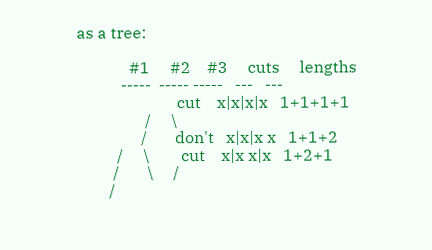as a tree:

             #1     #2    #3     cuts     lengths
           -----  ----- -----   ---   ---
                         cut    x|x|x|x   1+1+1+1
                 /     \
                /       don't   x|x|x x   1+1+2
          /     \        cut    x|x x|x   1+2+1
         /       \     /
        /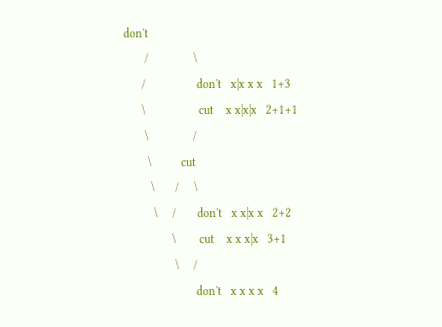don't
       /               \
      /                 don't   x|x x x   1+3
      \                  cut    x x|x|x   2+1+1
       \               /
        \          cut
         \       /     \
          \     /       don't   x x|x x   2+2
                \        cut    x x x|x   3+1
                 \     /
                        don't   x x x x   4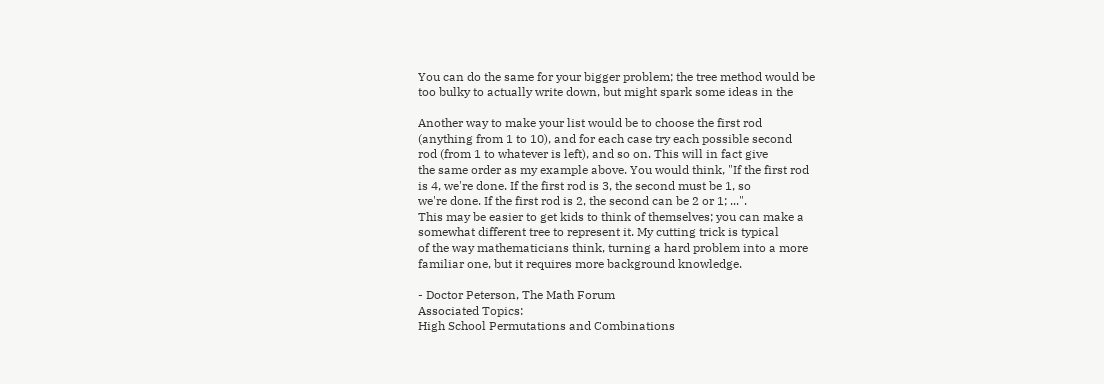You can do the same for your bigger problem; the tree method would be
too bulky to actually write down, but might spark some ideas in the

Another way to make your list would be to choose the first rod
(anything from 1 to 10), and for each case try each possible second
rod (from 1 to whatever is left), and so on. This will in fact give
the same order as my example above. You would think, "If the first rod
is 4, we're done. If the first rod is 3, the second must be 1, so
we're done. If the first rod is 2, the second can be 2 or 1; ...".
This may be easier to get kids to think of themselves; you can make a
somewhat different tree to represent it. My cutting trick is typical
of the way mathematicians think, turning a hard problem into a more
familiar one, but it requires more background knowledge.

- Doctor Peterson, The Math Forum
Associated Topics:
High School Permutations and Combinations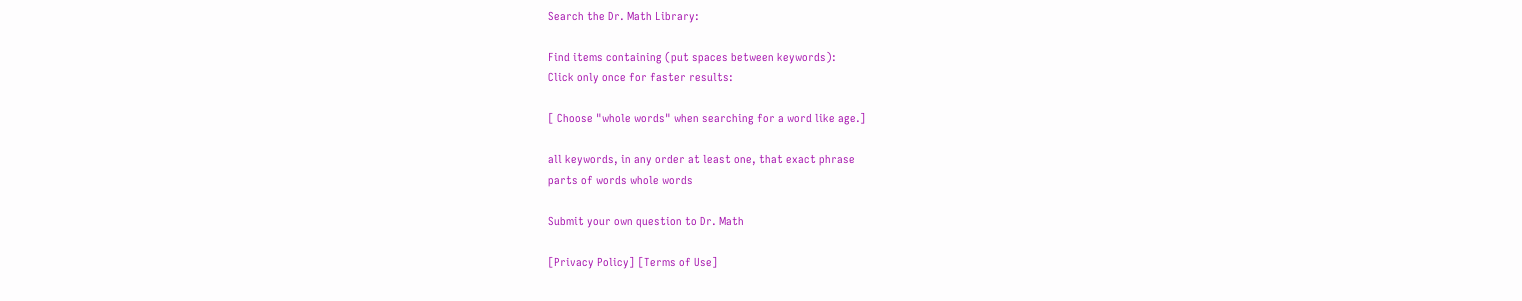Search the Dr. Math Library:

Find items containing (put spaces between keywords):
Click only once for faster results:

[ Choose "whole words" when searching for a word like age.]

all keywords, in any order at least one, that exact phrase
parts of words whole words

Submit your own question to Dr. Math

[Privacy Policy] [Terms of Use]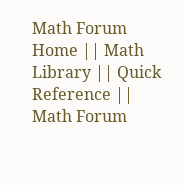Math Forum Home || Math Library || Quick Reference || Math Forum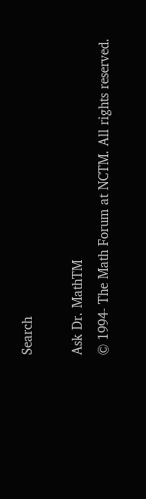Search

Ask Dr. MathTM
© 1994- The Math Forum at NCTM. All rights reserved.